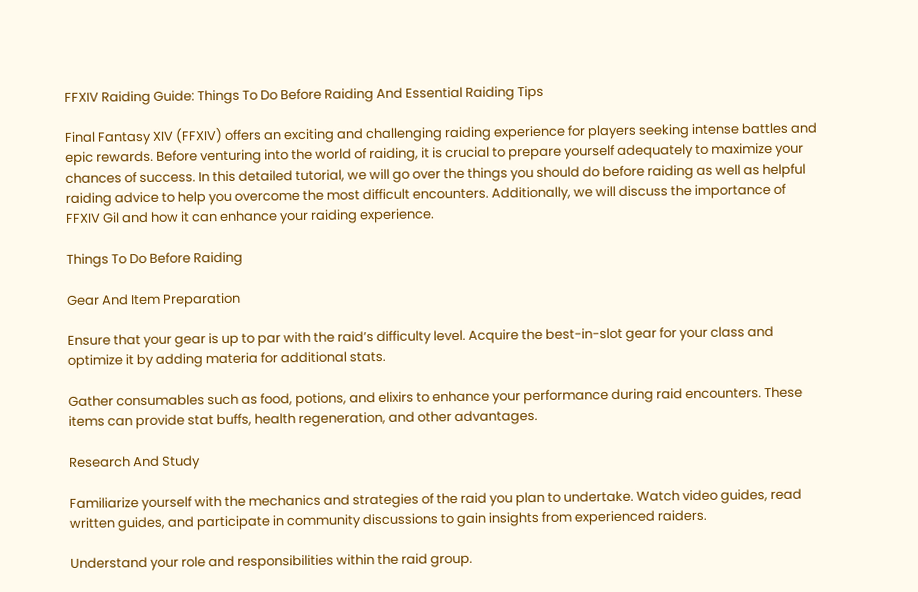FFXIV Raiding Guide: Things To Do Before Raiding And Essential Raiding Tips

Final Fantasy XIV (FFXIV) offers an exciting and challenging raiding experience for players seeking intense battles and epic rewards. Before venturing into the world of raiding, it is crucial to prepare yourself adequately to maximize your chances of success. In this detailed tutorial, we will go over the things you should do before raiding as well as helpful raiding advice to help you overcome the most difficult encounters. Additionally, we will discuss the importance of FFXIV Gil and how it can enhance your raiding experience.

Things To Do Before Raiding

Gear And Item Preparation

Ensure that your gear is up to par with the raid’s difficulty level. Acquire the best-in-slot gear for your class and optimize it by adding materia for additional stats.

Gather consumables such as food, potions, and elixirs to enhance your performance during raid encounters. These items can provide stat buffs, health regeneration, and other advantages.

Research And Study

Familiarize yourself with the mechanics and strategies of the raid you plan to undertake. Watch video guides, read written guides, and participate in community discussions to gain insights from experienced raiders.

Understand your role and responsibilities within the raid group.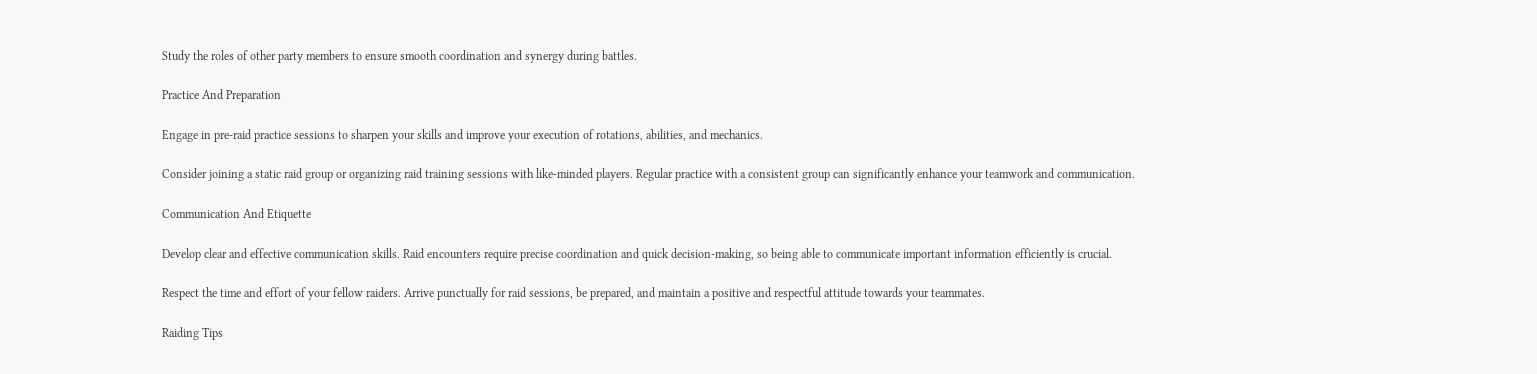Study the roles of other party members to ensure smooth coordination and synergy during battles.

Practice And Preparation

Engage in pre-raid practice sessions to sharpen your skills and improve your execution of rotations, abilities, and mechanics.

Consider joining a static raid group or organizing raid training sessions with like-minded players. Regular practice with a consistent group can significantly enhance your teamwork and communication.

Communication And Etiquette

Develop clear and effective communication skills. Raid encounters require precise coordination and quick decision-making, so being able to communicate important information efficiently is crucial.

Respect the time and effort of your fellow raiders. Arrive punctually for raid sessions, be prepared, and maintain a positive and respectful attitude towards your teammates.

Raiding Tips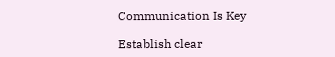Communication Is Key

Establish clear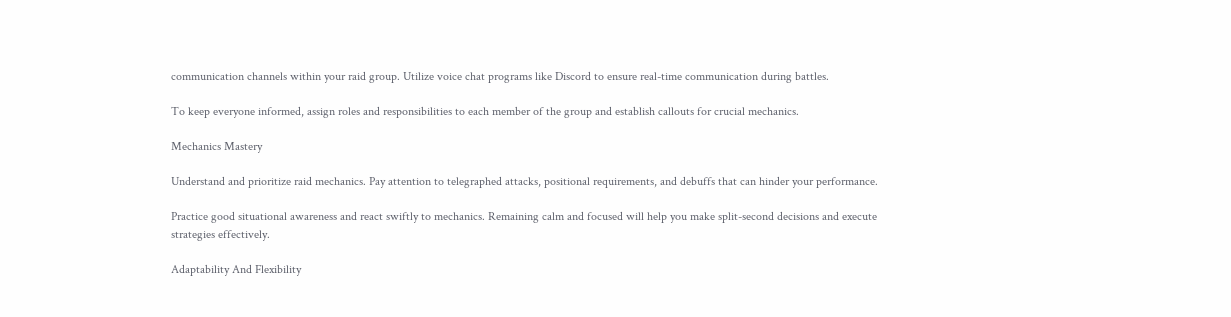communication channels within your raid group. Utilize voice chat programs like Discord to ensure real-time communication during battles.

To keep everyone informed, assign roles and responsibilities to each member of the group and establish callouts for crucial mechanics.

Mechanics Mastery

Understand and prioritize raid mechanics. Pay attention to telegraphed attacks, positional requirements, and debuffs that can hinder your performance.

Practice good situational awareness and react swiftly to mechanics. Remaining calm and focused will help you make split-second decisions and execute strategies effectively.

Adaptability And Flexibility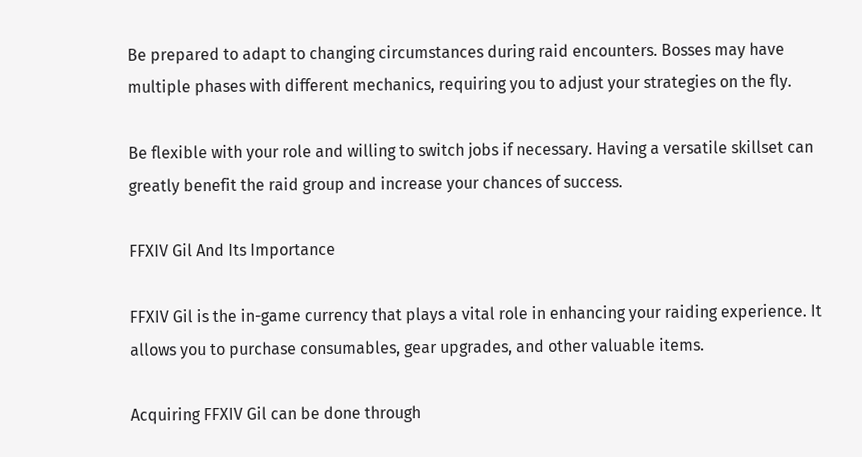Be prepared to adapt to changing circumstances during raid encounters. Bosses may have multiple phases with different mechanics, requiring you to adjust your strategies on the fly.

Be flexible with your role and willing to switch jobs if necessary. Having a versatile skillset can greatly benefit the raid group and increase your chances of success.

FFXIV Gil And Its Importance

FFXIV Gil is the in-game currency that plays a vital role in enhancing your raiding experience. It allows you to purchase consumables, gear upgrades, and other valuable items.

Acquiring FFXIV Gil can be done through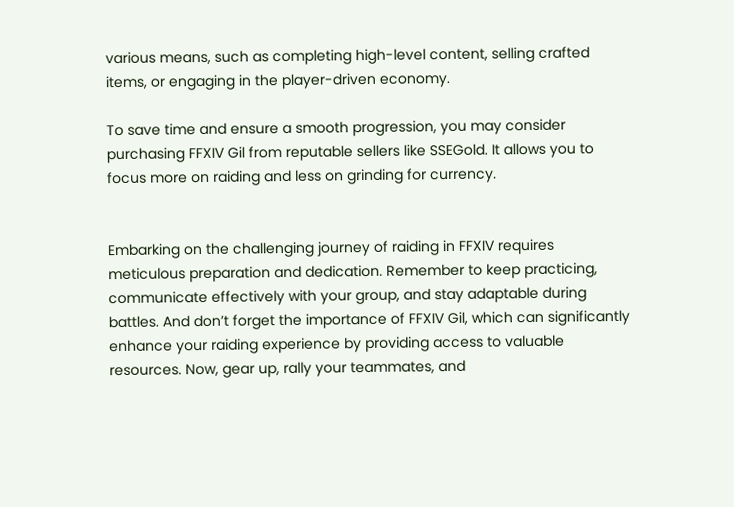various means, such as completing high-level content, selling crafted items, or engaging in the player-driven economy.

To save time and ensure a smooth progression, you may consider purchasing FFXIV Gil from reputable sellers like SSEGold. It allows you to focus more on raiding and less on grinding for currency.


Embarking on the challenging journey of raiding in FFXIV requires meticulous preparation and dedication. Remember to keep practicing, communicate effectively with your group, and stay adaptable during battles. And don’t forget the importance of FFXIV Gil, which can significantly enhance your raiding experience by providing access to valuable resources. Now, gear up, rally your teammates, and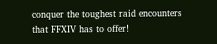conquer the toughest raid encounters that FFXIV has to offer!